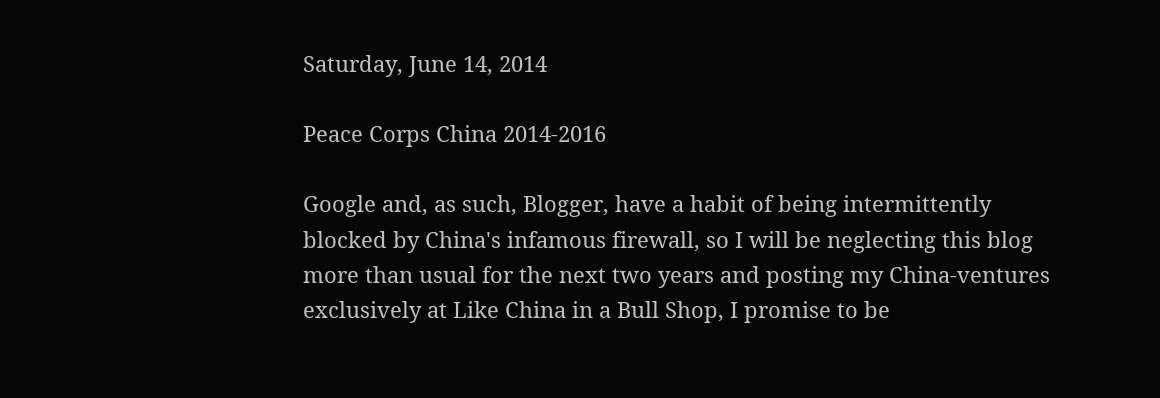Saturday, June 14, 2014

Peace Corps China 2014-2016

Google and, as such, Blogger, have a habit of being intermittently blocked by China's infamous firewall, so I will be neglecting this blog more than usual for the next two years and posting my China-ventures exclusively at Like China in a Bull Shop, I promise to be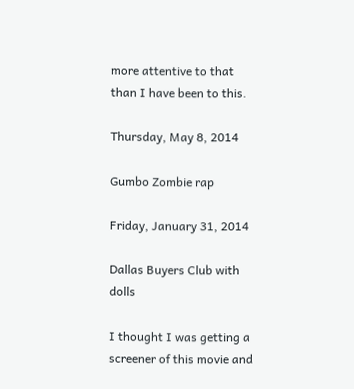more attentive to that than I have been to this.

Thursday, May 8, 2014

Gumbo Zombie rap

Friday, January 31, 2014

Dallas Buyers Club with dolls

I thought I was getting a screener of this movie and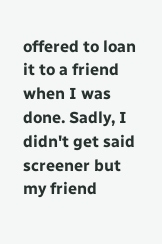offered to loan it to a friend when I was done. Sadly, I didn't get said screener but my friend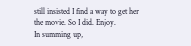still insisted I find a way to get her the movie. So I did. Enjoy.
In summing up,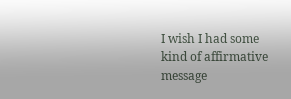I wish I had some kind of affirmative message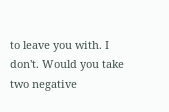to leave you with. I don't. Would you take two negative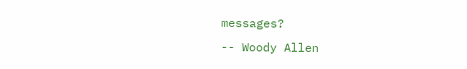messages?
-- Woody Allen